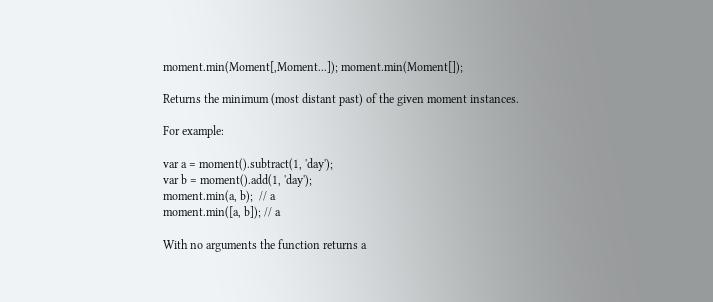moment.min(Moment[,Moment...]); moment.min(Moment[]);

Returns the minimum (most distant past) of the given moment instances.

For example:

var a = moment().subtract(1, 'day');
var b = moment().add(1, 'day');
moment.min(a, b);  // a
moment.min([a, b]); // a

With no arguments the function returns a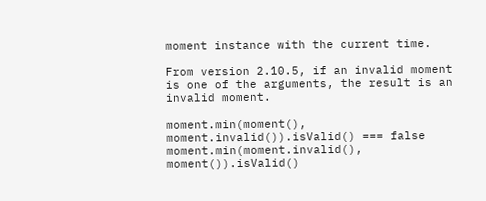moment instance with the current time.

From version 2.10.5, if an invalid moment is one of the arguments, the result is an invalid moment.

moment.min(moment(), moment.invalid()).isValid() === false
moment.min(moment.invalid(), moment()).isValid()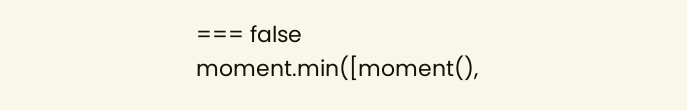=== false
moment.min([moment(),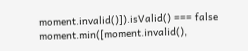moment.invalid()]).isValid() === false
moment.min([moment.invalid(),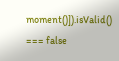moment()]).isValid() === false